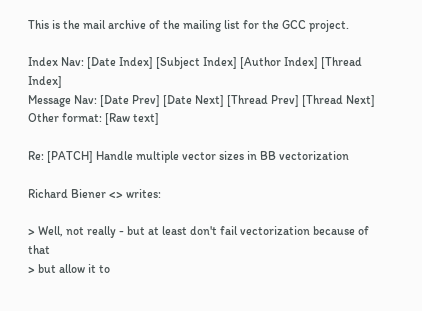This is the mail archive of the mailing list for the GCC project.

Index Nav: [Date Index] [Subject Index] [Author Index] [Thread Index]
Message Nav: [Date Prev] [Date Next] [Thread Prev] [Thread Next]
Other format: [Raw text]

Re: [PATCH] Handle multiple vector sizes in BB vectorization

Richard Biener <> writes:

> Well, not really - but at least don't fail vectorization because of that
> but allow it to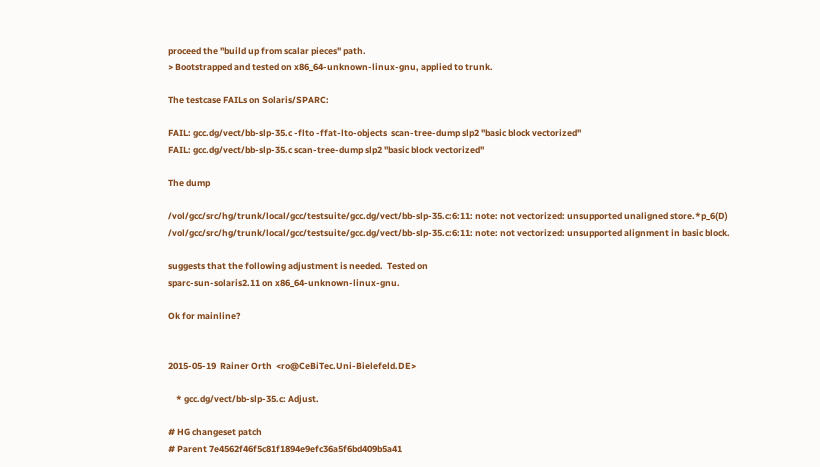proceed the "build up from scalar pieces" path.
> Bootstrapped and tested on x86_64-unknown-linux-gnu, applied to trunk.

The testcase FAILs on Solaris/SPARC:

FAIL: gcc.dg/vect/bb-slp-35.c -flto -ffat-lto-objects  scan-tree-dump slp2 "basic block vectorized"
FAIL: gcc.dg/vect/bb-slp-35.c scan-tree-dump slp2 "basic block vectorized"

The dump

/vol/gcc/src/hg/trunk/local/gcc/testsuite/gcc.dg/vect/bb-slp-35.c:6:11: note: not vectorized: unsupported unaligned store.*p_6(D)
/vol/gcc/src/hg/trunk/local/gcc/testsuite/gcc.dg/vect/bb-slp-35.c:6:11: note: not vectorized: unsupported alignment in basic block.

suggests that the following adjustment is needed.  Tested on
sparc-sun-solaris2.11 on x86_64-unknown-linux-gnu.

Ok for mainline?


2015-05-19  Rainer Orth  <ro@CeBiTec.Uni-Bielefeld.DE>

    * gcc.dg/vect/bb-slp-35.c: Adjust.

# HG changeset patch
# Parent 7e4562f46f5c81f1894e9efc36a5f6bd409b5a41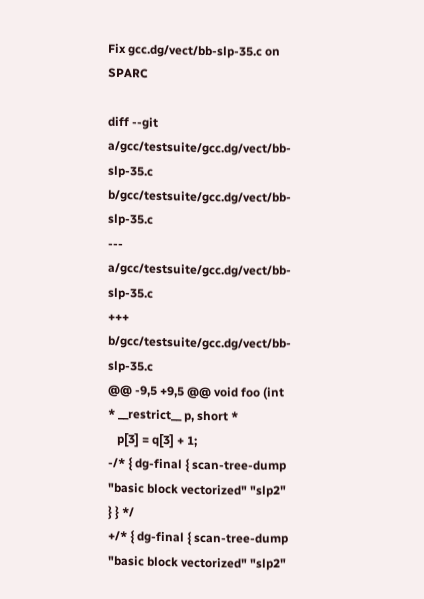Fix gcc.dg/vect/bb-slp-35.c on SPARC

diff --git a/gcc/testsuite/gcc.dg/vect/bb-slp-35.c b/gcc/testsuite/gcc.dg/vect/bb-slp-35.c
--- a/gcc/testsuite/gcc.dg/vect/bb-slp-35.c
+++ b/gcc/testsuite/gcc.dg/vect/bb-slp-35.c
@@ -9,5 +9,5 @@ void foo (int * __restrict__ p, short *
   p[3] = q[3] + 1;
-/* { dg-final { scan-tree-dump "basic block vectorized" "slp2" } } */
+/* { dg-final { scan-tree-dump "basic block vectorized" "slp2"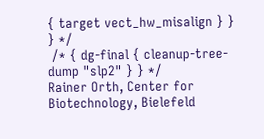{ target vect_hw_misalign } } } */
 /* { dg-final { cleanup-tree-dump "slp2" } } */
Rainer Orth, Center for Biotechnology, Bielefeld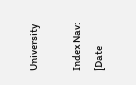University

Index Nav: [Date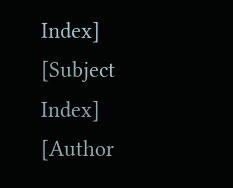Index] [Subject Index] [Author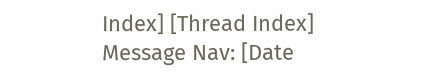Index] [Thread Index]
Message Nav: [Date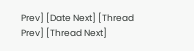Prev] [Date Next] [Thread Prev] [Thread Next]